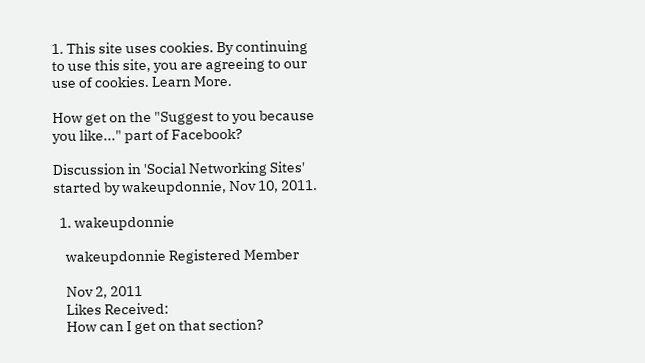1. This site uses cookies. By continuing to use this site, you are agreeing to our use of cookies. Learn More.

How get on the "Suggest to you because you like..." part of Facebook?

Discussion in 'Social Networking Sites' started by wakeupdonnie, Nov 10, 2011.

  1. wakeupdonnie

    wakeupdonnie Registered Member

    Nov 2, 2011
    Likes Received:
    How can I get on that section?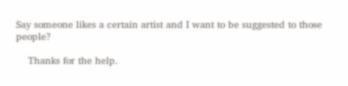Say someone likes a certain artist and I want to be suggested to those people?

    Thanks for the help.